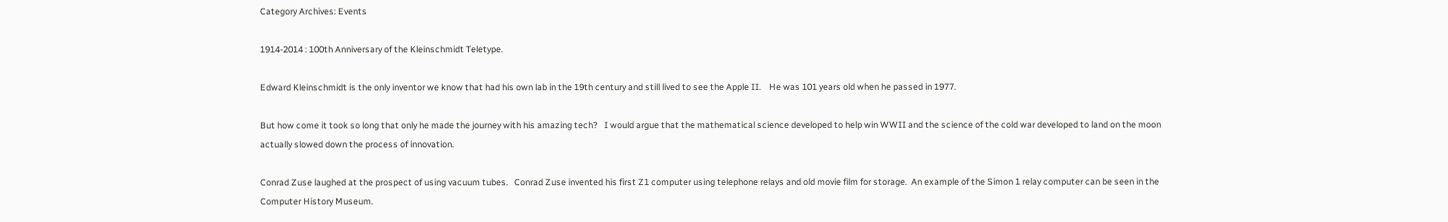Category Archives: Events

1914-2014 : 100th Anniversary of the Kleinschmidt Teletype.

Edward Kleinschmidt is the only inventor we know that had his own lab in the 19th century and still lived to see the Apple II.    He was 101 years old when he passed in 1977.

But how come it took so long that only he made the journey with his amazing tech?   I would argue that the mathematical science developed to help win WWII and the science of the cold war developed to land on the moon actually slowed down the process of innovation.

Conrad Zuse laughed at the prospect of using vacuum tubes.   Conrad Zuse invented his first Z1 computer using telephone relays and old movie film for storage.  An example of the Simon 1 relay computer can be seen in the Computer History Museum.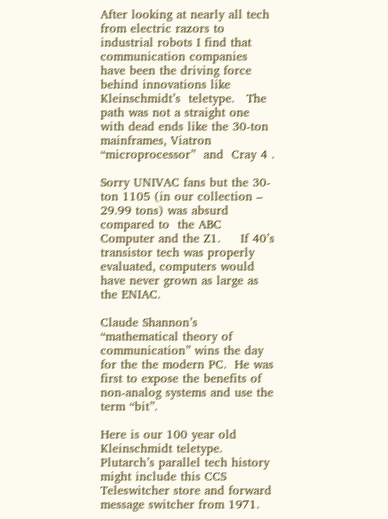After looking at nearly all tech from electric razors to industrial robots I find that communication companies have been the driving force behind innovations like Kleinschmidt’s  teletype.   The path was not a straight one with dead ends like the 30-ton mainframes, Viatron “microprocessor”  and  Cray 4 .

Sorry UNIVAC fans but the 30-ton 1105 (in our collection – 29.99 tons) was absurd compared to  the ABC Computer and the Z1.     If 40’s transistor tech was properly evaluated, computers would have never grown as large as the ENIAC.

Claude Shannon’s “mathematical theory of communication” wins the day for the the modern PC.  He was first to expose the benefits of  non-analog systems and use the term “bit”.

Here is our 100 year old Kleinschmidt teletype.  Plutarch’s parallel tech history might include this CCS  Teleswitcher store and forward message switcher from 1971.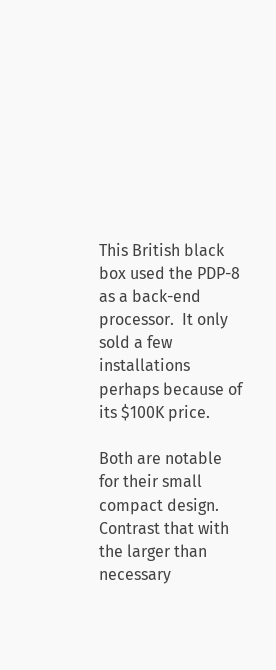This British black box used the PDP-8 as a back-end processor.  It only sold a few installations perhaps because of its $100K price.

Both are notable for their small compact design.   Contrast that with the larger than necessary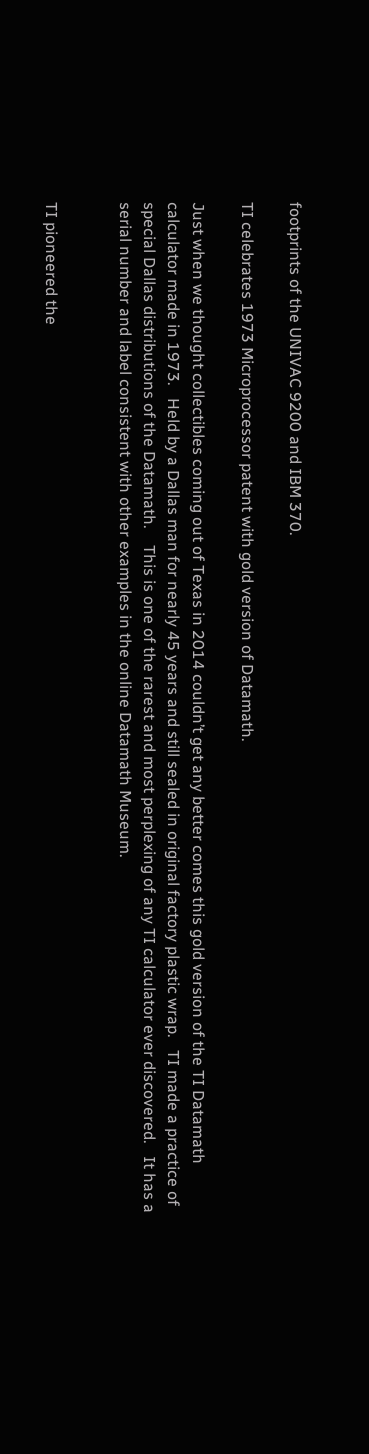footprints of the UNIVAC 9200 and IBM 370.

TI celebrates 1973 Microprocessor patent with gold version of Datamath.

Just when we thought collectibles coming out of Texas in 2014 couldn’t get any better comes this gold version of the TI Datamath calculator made in 1973.   Held by a Dallas man for nearly 45 years and still sealed in original factory plastic wrap.   TI made a practice of special Dallas distributions of the Datamath.    This is one of the rarest and most perplexing of any TI calculator ever discovered.   It has a serial number and label consistent with other examples in the online Datamath Museum.


TI pioneered the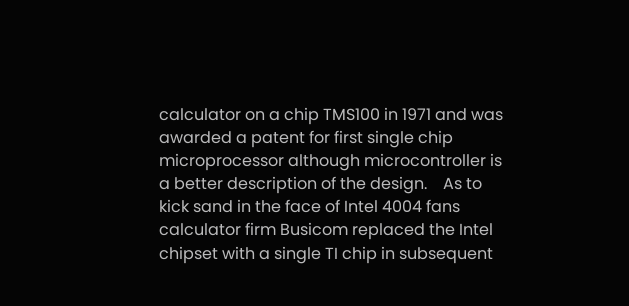calculator on a chip TMS100 in 1971 and was awarded a patent for first single chip microprocessor although microcontroller is a better description of the design.    As to kick sand in the face of Intel 4004 fans calculator firm Busicom replaced the Intel chipset with a single TI chip in subsequent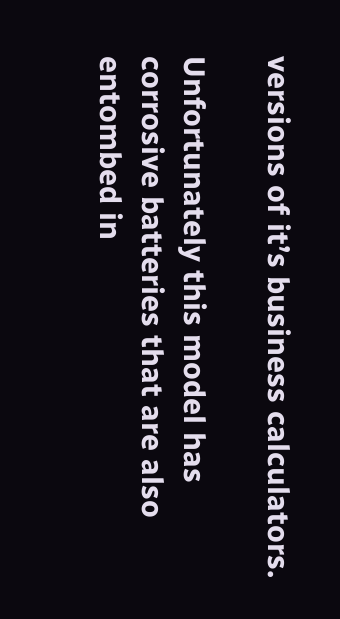versions of it’s business calculators.

Unfortunately this model has corrosive batteries that are also entombed in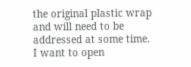the original plastic wrap and will need to be addressed at some time.   I want to open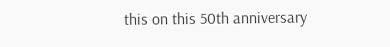this on this 50th anniversary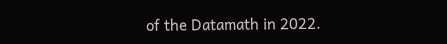of the Datamath in 2022.